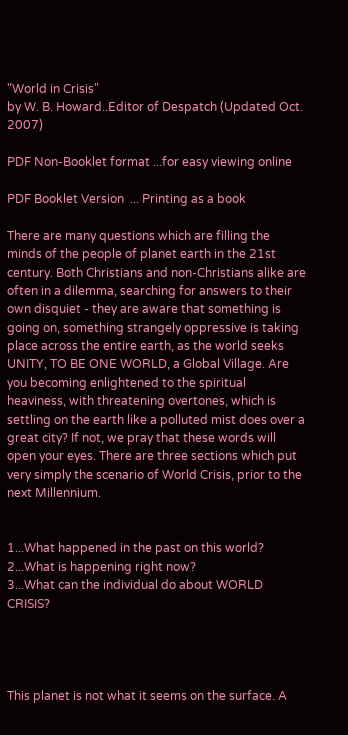"World in Crisis"
by W. B. Howard..Editor of Despatch (Updated Oct. 2007)

PDF Non-Booklet format ...for easy viewing online

PDF Booklet Version  ... Printing as a book

There are many questions which are filling the minds of the people of planet earth in the 21st  century. Both Christians and non-Christians alike are often in a dilemma, searching for answers to their own disquiet - they are aware that something is going on, something strangely oppressive is taking place across the entire earth, as the world seeks UNITY, TO BE ONE WORLD, a Global Village. Are you becoming enlightened to the spiritual heaviness, with threatening overtones, which is settling on the earth like a polluted mist does over a great city? If not, we pray that these words will open your eyes. There are three sections which put very simply the scenario of World Crisis, prior to the next Millennium.


1...What happened in the past on this world?
2...What is happening right now?
3...What can the individual do about WORLD CRISIS?




This planet is not what it seems on the surface. A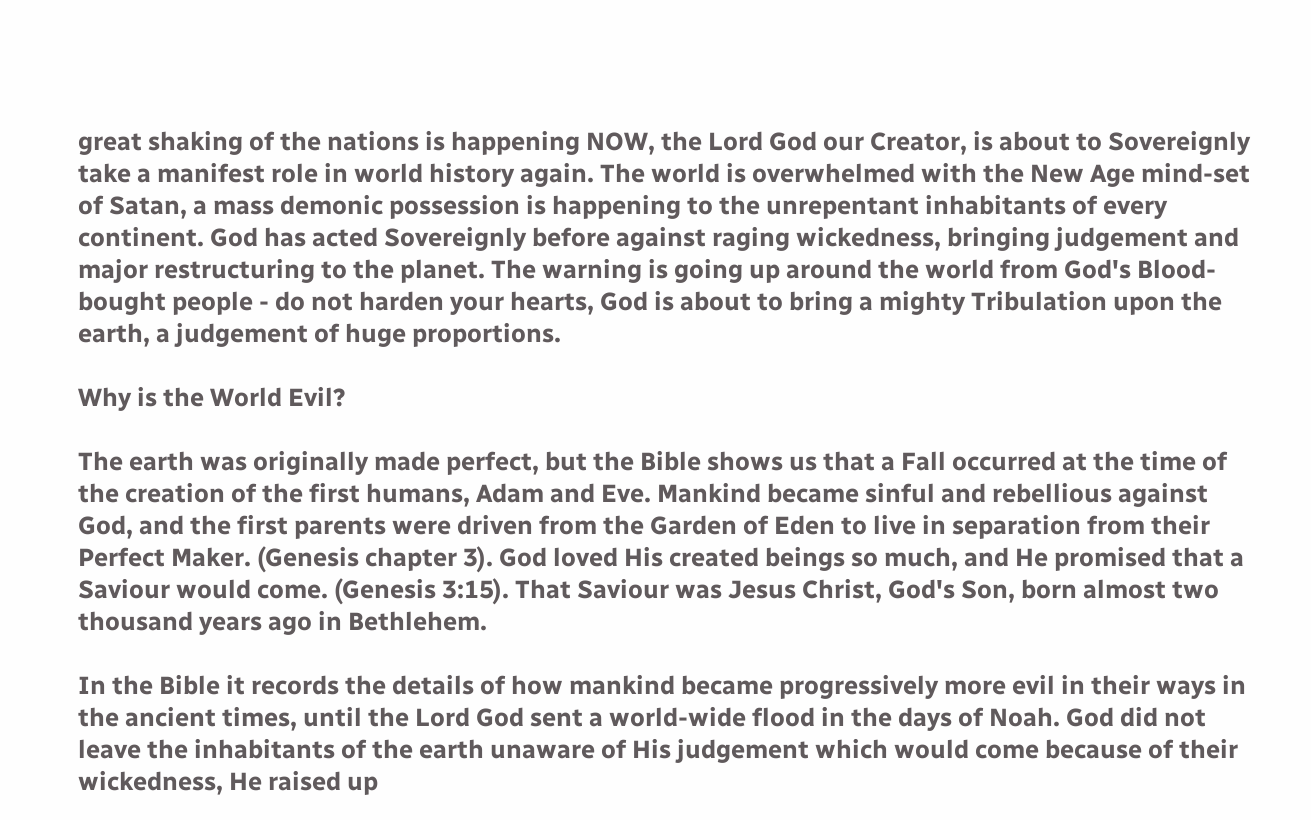great shaking of the nations is happening NOW, the Lord God our Creator, is about to Sovereignly take a manifest role in world history again. The world is overwhelmed with the New Age mind-set of Satan, a mass demonic possession is happening to the unrepentant inhabitants of every continent. God has acted Sovereignly before against raging wickedness, bringing judgement and major restructuring to the planet. The warning is going up around the world from God's Blood-bought people - do not harden your hearts, God is about to bring a mighty Tribulation upon the earth, a judgement of huge proportions.

Why is the World Evil?

The earth was originally made perfect, but the Bible shows us that a Fall occurred at the time of the creation of the first humans, Adam and Eve. Mankind became sinful and rebellious against God, and the first parents were driven from the Garden of Eden to live in separation from their Perfect Maker. (Genesis chapter 3). God loved His created beings so much, and He promised that a Saviour would come. (Genesis 3:15). That Saviour was Jesus Christ, God's Son, born almost two thousand years ago in Bethlehem.

In the Bible it records the details of how mankind became progressively more evil in their ways in the ancient times, until the Lord God sent a world-wide flood in the days of Noah. God did not leave the inhabitants of the earth unaware of His judgement which would come because of their wickedness, He raised up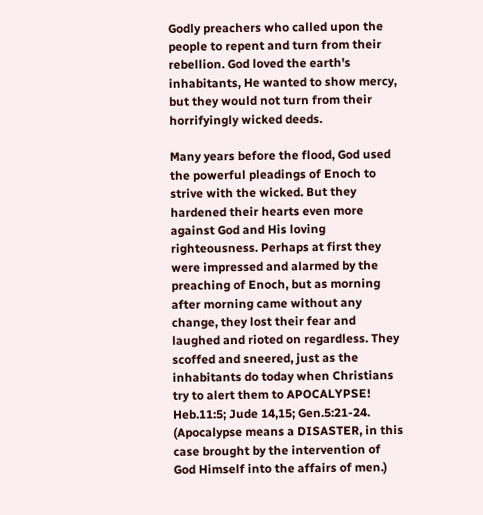Godly preachers who called upon the people to repent and turn from their rebellion. God loved the earth's inhabitants, He wanted to show mercy, but they would not turn from their horrifyingly wicked deeds.

Many years before the flood, God used the powerful pleadings of Enoch to strive with the wicked. But they hardened their hearts even more against God and His loving righteousness. Perhaps at first they were impressed and alarmed by the preaching of Enoch, but as morning after morning came without any change, they lost their fear and laughed and rioted on regardless. They scoffed and sneered, just as the inhabitants do today when Christians try to alert them to APOCALYPSE! Heb.11:5; Jude 14,15; Gen.5:21-24.
(Apocalypse means a DISASTER, in this case brought by the intervention of God Himself into the affairs of men.)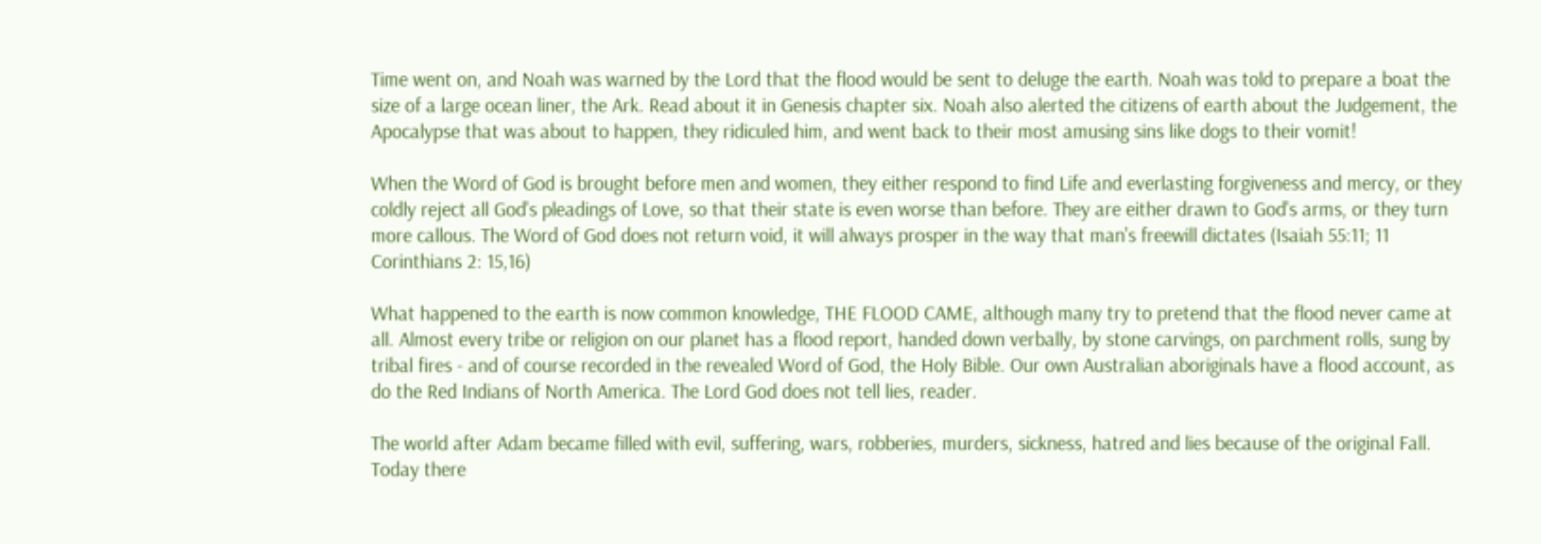Time went on, and Noah was warned by the Lord that the flood would be sent to deluge the earth. Noah was told to prepare a boat the size of a large ocean liner, the Ark. Read about it in Genesis chapter six. Noah also alerted the citizens of earth about the Judgement, the Apocalypse that was about to happen, they ridiculed him, and went back to their most amusing sins like dogs to their vomit!

When the Word of God is brought before men and women, they either respond to find Life and everlasting forgiveness and mercy, or they coldly reject all God's pleadings of Love, so that their state is even worse than before. They are either drawn to God's arms, or they turn more callous. The Word of God does not return void, it will always prosper in the way that man's freewill dictates (Isaiah 55:11; 11 Corinthians 2: 15,16)

What happened to the earth is now common knowledge, THE FLOOD CAME, although many try to pretend that the flood never came at all. Almost every tribe or religion on our planet has a flood report, handed down verbally, by stone carvings, on parchment rolls, sung by tribal fires - and of course recorded in the revealed Word of God, the Holy Bible. Our own Australian aboriginals have a flood account, as do the Red Indians of North America. The Lord God does not tell lies, reader.

The world after Adam became filled with evil, suffering, wars, robberies, murders, sickness, hatred and lies because of the original Fall. Today there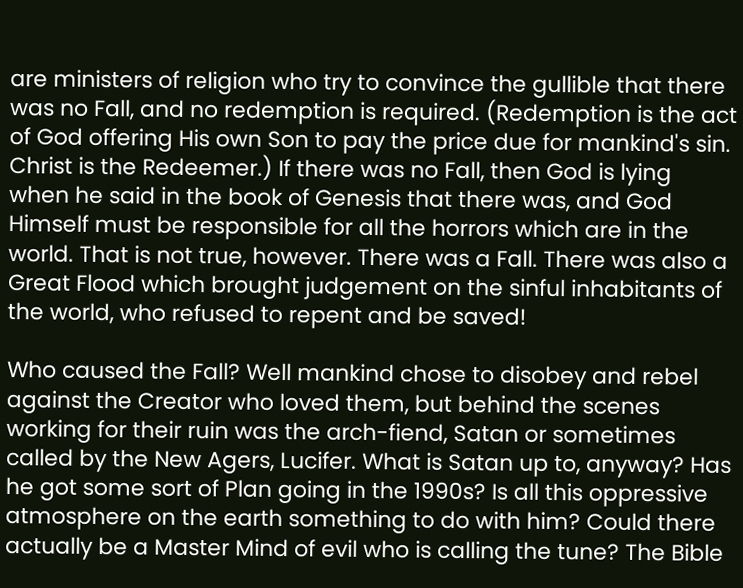are ministers of religion who try to convince the gullible that there was no Fall, and no redemption is required. (Redemption is the act of God offering His own Son to pay the price due for mankind's sin. Christ is the Redeemer.) If there was no Fall, then God is lying when he said in the book of Genesis that there was, and God Himself must be responsible for all the horrors which are in the world. That is not true, however. There was a Fall. There was also a Great Flood which brought judgement on the sinful inhabitants of the world, who refused to repent and be saved!

Who caused the Fall? Well mankind chose to disobey and rebel against the Creator who loved them, but behind the scenes working for their ruin was the arch-fiend, Satan or sometimes called by the New Agers, Lucifer. What is Satan up to, anyway? Has he got some sort of Plan going in the 1990s? Is all this oppressive atmosphere on the earth something to do with him? Could there actually be a Master Mind of evil who is calling the tune? The Bible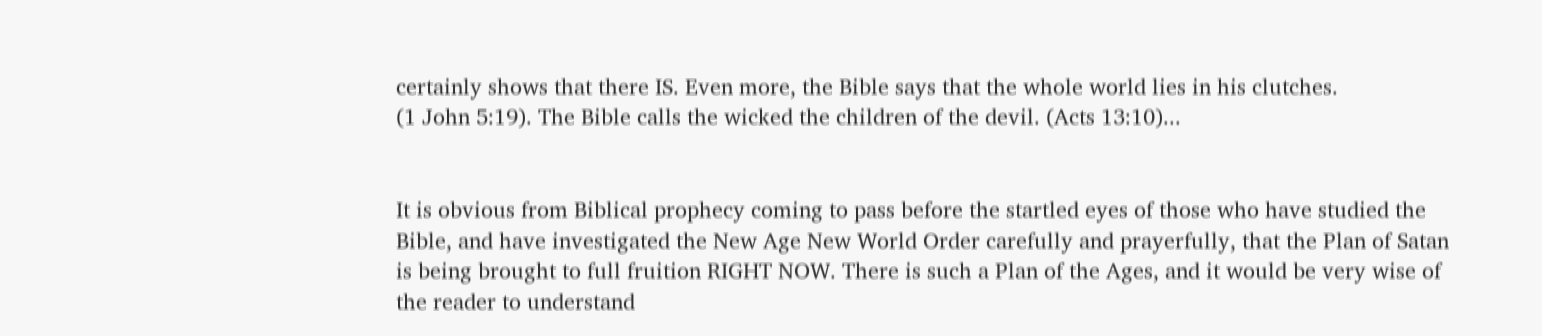certainly shows that there IS. Even more, the Bible says that the whole world lies in his clutches.
(1 John 5:19). The Bible calls the wicked the children of the devil. (Acts 13:10)...


It is obvious from Biblical prophecy coming to pass before the startled eyes of those who have studied the Bible, and have investigated the New Age New World Order carefully and prayerfully, that the Plan of Satan is being brought to full fruition RIGHT NOW. There is such a Plan of the Ages, and it would be very wise of the reader to understand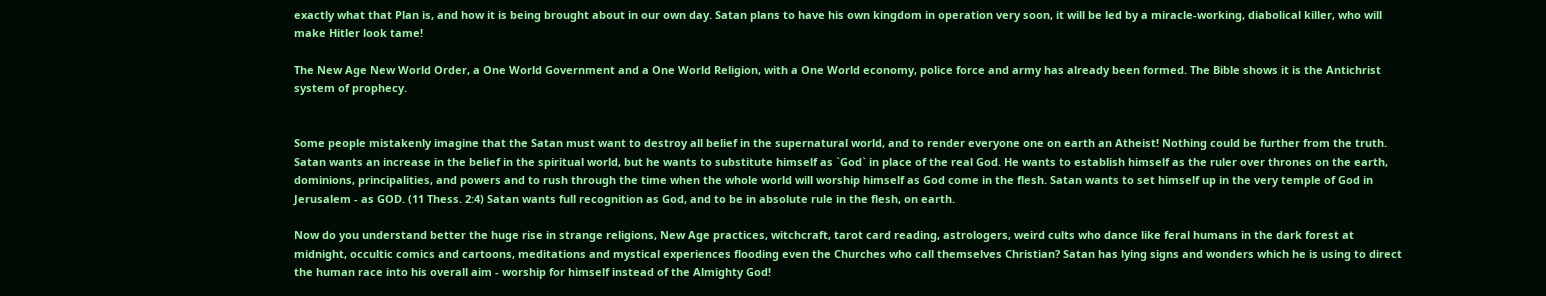exactly what that Plan is, and how it is being brought about in our own day. Satan plans to have his own kingdom in operation very soon, it will be led by a miracle-working, diabolical killer, who will make Hitler look tame!

The New Age New World Order, a One World Government and a One World Religion, with a One World economy, police force and army has already been formed. The Bible shows it is the Antichrist system of prophecy.


Some people mistakenly imagine that the Satan must want to destroy all belief in the supernatural world, and to render everyone one on earth an Atheist! Nothing could be further from the truth. Satan wants an increase in the belief in the spiritual world, but he wants to substitute himself as `God` in place of the real God. He wants to establish himself as the ruler over thrones on the earth, dominions, principalities, and powers and to rush through the time when the whole world will worship himself as God come in the flesh. Satan wants to set himself up in the very temple of God in Jerusalem - as GOD. (11 Thess. 2:4) Satan wants full recognition as God, and to be in absolute rule in the flesh, on earth.

Now do you understand better the huge rise in strange religions, New Age practices, witchcraft, tarot card reading, astrologers, weird cults who dance like feral humans in the dark forest at midnight, occultic comics and cartoons, meditations and mystical experiences flooding even the Churches who call themselves Christian? Satan has lying signs and wonders which he is using to direct the human race into his overall aim - worship for himself instead of the Almighty God!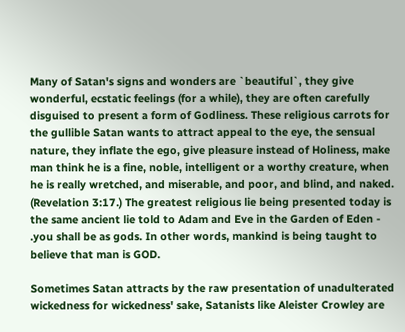Many of Satan's signs and wonders are `beautiful`, they give wonderful, ecstatic feelings (for a while), they are often carefully disguised to present a form of Godliness. These religious carrots for the gullible Satan wants to attract appeal to the eye, the sensual nature, they inflate the ego, give pleasure instead of Holiness, make man think he is a fine, noble, intelligent or a worthy creature, when he is really wretched, and miserable, and poor, and blind, and naked. (Revelation 3:17.) The greatest religious lie being presented today is the same ancient lie told to Adam and Eve in the Garden of Eden - .you shall be as gods. In other words, mankind is being taught to believe that man is GOD.

Sometimes Satan attracts by the raw presentation of unadulterated wickedness for wickedness' sake, Satanists like Aleister Crowley are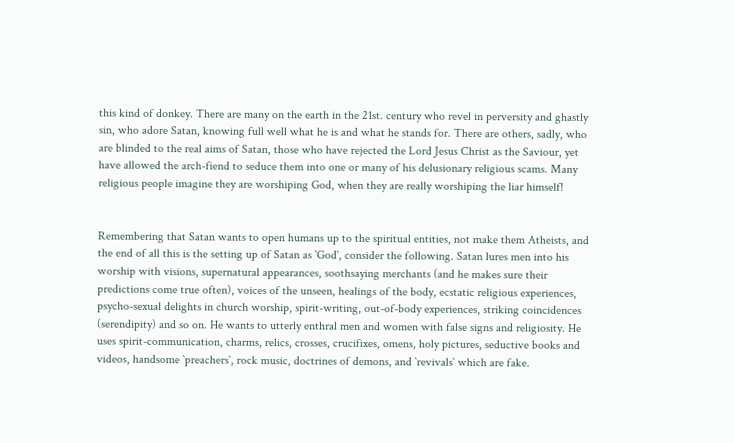this kind of donkey. There are many on the earth in the 21st. century who revel in perversity and ghastly sin, who adore Satan, knowing full well what he is and what he stands for. There are others, sadly, who are blinded to the real aims of Satan, those who have rejected the Lord Jesus Christ as the Saviour, yet have allowed the arch-fiend to seduce them into one or many of his delusionary religious scams. Many religious people imagine they are worshiping God, when they are really worshiping the liar himself!


Remembering that Satan wants to open humans up to the spiritual entities, not make them Atheists, and the end of all this is the setting up of Satan as `God`, consider the following. Satan lures men into his worship with visions, supernatural appearances, soothsaying merchants (and he makes sure their predictions come true often), voices of the unseen, healings of the body, ecstatic religious experiences, psycho-sexual delights in church worship, spirit-writing, out-of-body experiences, striking coincidences (serendipity) and so on. He wants to utterly enthral men and women with false signs and religiosity. He uses spirit-communication, charms, relics, crosses, crucifixes, omens, holy pictures, seductive books and videos, handsome `preachers`, rock music, doctrines of demons, and `revivals` which are fake.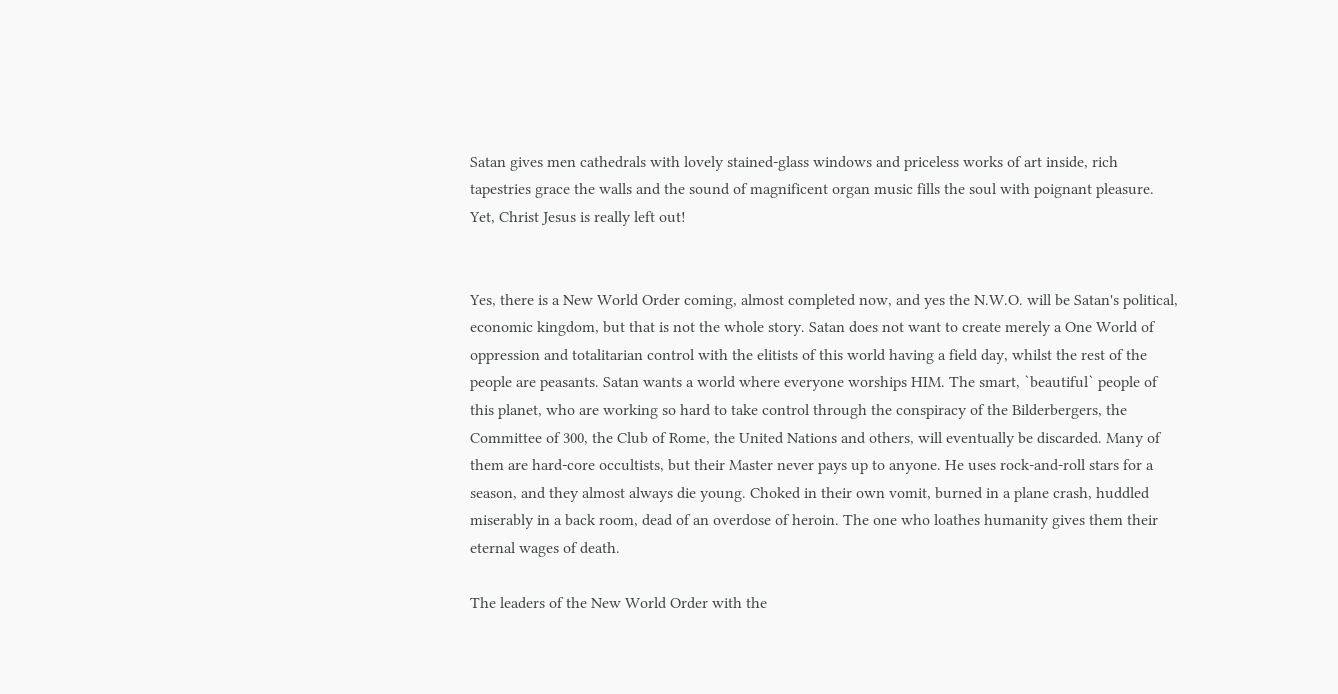Satan gives men cathedrals with lovely stained-glass windows and priceless works of art inside, rich tapestries grace the walls and the sound of magnificent organ music fills the soul with poignant pleasure. Yet, Christ Jesus is really left out!


Yes, there is a New World Order coming, almost completed now, and yes the N.W.O. will be Satan's political, economic kingdom, but that is not the whole story. Satan does not want to create merely a One World of oppression and totalitarian control with the elitists of this world having a field day, whilst the rest of the people are peasants. Satan wants a world where everyone worships HIM. The smart, `beautiful` people of this planet, who are working so hard to take control through the conspiracy of the Bilderbergers, the Committee of 300, the Club of Rome, the United Nations and others, will eventually be discarded. Many of them are hard-core occultists, but their Master never pays up to anyone. He uses rock-and-roll stars for a season, and they almost always die young. Choked in their own vomit, burned in a plane crash, huddled miserably in a back room, dead of an overdose of heroin. The one who loathes humanity gives them their eternal wages of death.

The leaders of the New World Order with the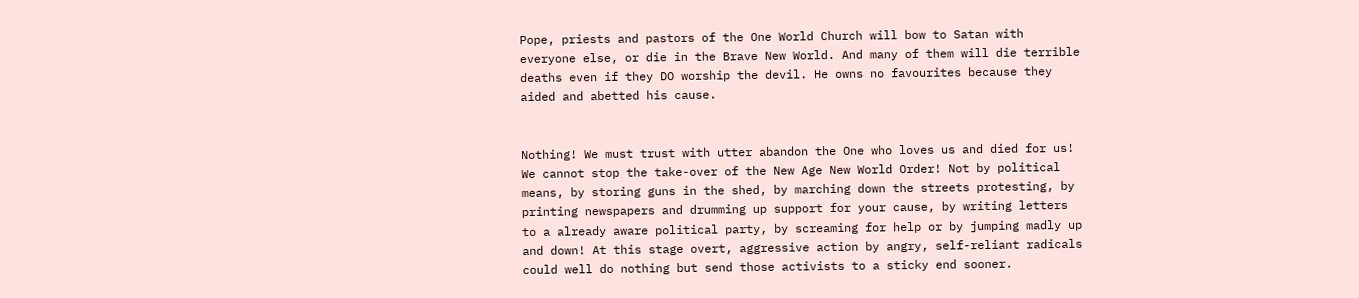Pope, priests and pastors of the One World Church will bow to Satan with everyone else, or die in the Brave New World. And many of them will die terrible deaths even if they DO worship the devil. He owns no favourites because they aided and abetted his cause.


Nothing! We must trust with utter abandon the One who loves us and died for us! We cannot stop the take-over of the New Age New World Order! Not by political means, by storing guns in the shed, by marching down the streets protesting, by printing newspapers and drumming up support for your cause, by writing letters to a already aware political party, by screaming for help or by jumping madly up and down! At this stage overt, aggressive action by angry, self-reliant radicals could well do nothing but send those activists to a sticky end sooner.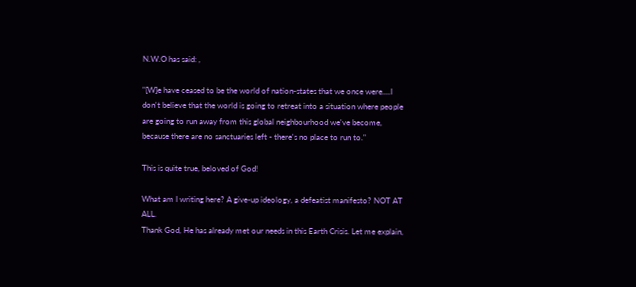N.W.O has said: ,

"[W]e have ceased to be the world of nation-states that we once were....I don't believe that the world is going to retreat into a situation where people are going to run away from this global neighbourhood we've become, because there are no sanctuaries left - there's no place to run to."

This is quite true, beloved of God!

What am I writing here? A give-up ideology, a defeatist manifesto? NOT AT ALL.
Thank God, He has already met our needs in this Earth Crisis. Let me explain,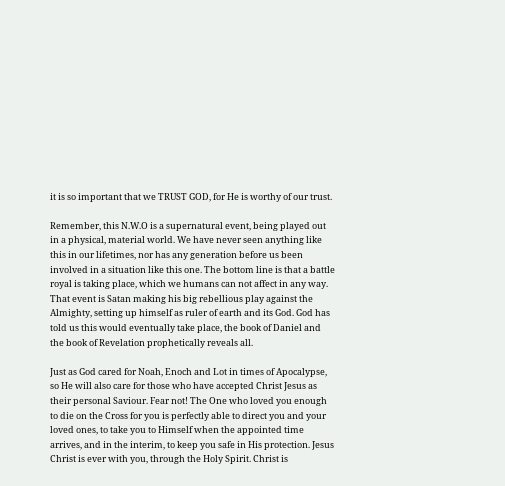it is so important that we TRUST GOD, for He is worthy of our trust.

Remember, this N.W.O is a supernatural event, being played out in a physical, material world. We have never seen anything like this in our lifetimes, nor has any generation before us been involved in a situation like this one. The bottom line is that a battle royal is taking place, which we humans can not affect in any way. That event is Satan making his big rebellious play against the Almighty, setting up himself as ruler of earth and its God. God has told us this would eventually take place, the book of Daniel and the book of Revelation prophetically reveals all.

Just as God cared for Noah, Enoch and Lot in times of Apocalypse, so He will also care for those who have accepted Christ Jesus as their personal Saviour. Fear not! The One who loved you enough to die on the Cross for you is perfectly able to direct you and your loved ones, to take you to Himself when the appointed time arrives, and in the interim, to keep you safe in His protection. Jesus Christ is ever with you, through the Holy Spirit. Christ is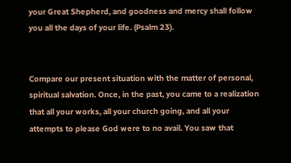your Great Shepherd, and goodness and mercy shall follow you all the days of your life. (Psalm 23).


Compare our present situation with the matter of personal, spiritual salvation. Once, in the past, you came to a realization that all your works, all your church going, and all your attempts to please God were to no avail. You saw that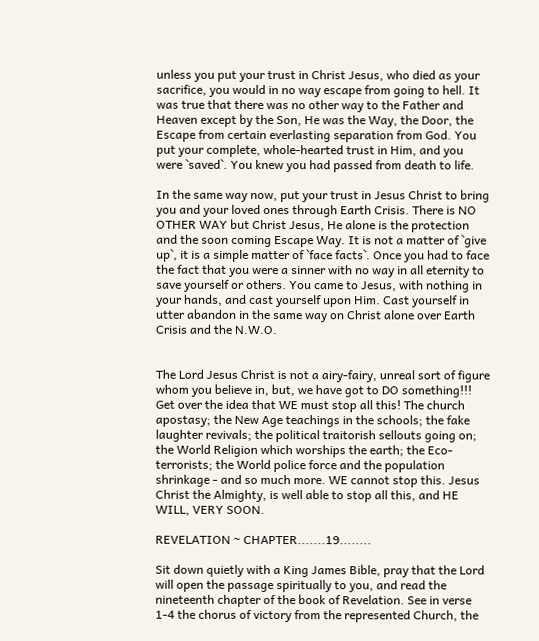unless you put your trust in Christ Jesus, who died as your sacrifice, you would in no way escape from going to hell. It was true that there was no other way to the Father and Heaven except by the Son, He was the Way, the Door, the Escape from certain everlasting separation from God. You put your complete, whole-hearted trust in Him, and you were `saved`. You knew you had passed from death to life.

In the same way now, put your trust in Jesus Christ to bring you and your loved ones through Earth Crisis. There is NO OTHER WAY but Christ Jesus, He alone is the protection and the soon coming Escape Way. It is not a matter of `give up`, it is a simple matter of `face facts`. Once you had to face the fact that you were a sinner with no way in all eternity to save yourself or others. You came to Jesus, with nothing in your hands, and cast yourself upon Him. Cast yourself in utter abandon in the same way on Christ alone over Earth Crisis and the N.W.O.


The Lord Jesus Christ is not a airy-fairy, unreal sort of figure whom you believe in, but, we have got to DO something!!! Get over the idea that WE must stop all this! The church apostasy; the New Age teachings in the schools; the fake laughter revivals; the political traitorish sellouts going on; the World Religion which worships the earth; the Eco-terrorists; the World police force and the population shrinkage - and so much more. WE cannot stop this. Jesus Christ the Almighty, is well able to stop all this, and HE WILL, VERY SOON.

REVELATION ~ CHAPTER.......19........

Sit down quietly with a King James Bible, pray that the Lord will open the passage spiritually to you, and read the nineteenth chapter of the book of Revelation. See in verse 1-4 the chorus of victory from the represented Church, the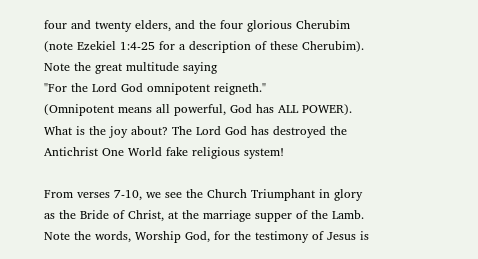four and twenty elders, and the four glorious Cherubim (note Ezekiel 1:4-25 for a description of these Cherubim). Note the great multitude saying
"For the Lord God omnipotent reigneth."
(Omnipotent means all powerful, God has ALL POWER).
What is the joy about? The Lord God has destroyed the Antichrist One World fake religious system!

From verses 7-10, we see the Church Triumphant in glory as the Bride of Christ, at the marriage supper of the Lamb. Note the words, Worship God, for the testimony of Jesus is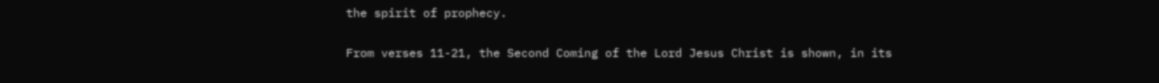the spirit of prophecy.

From verses 11-21, the Second Coming of the Lord Jesus Christ is shown, in its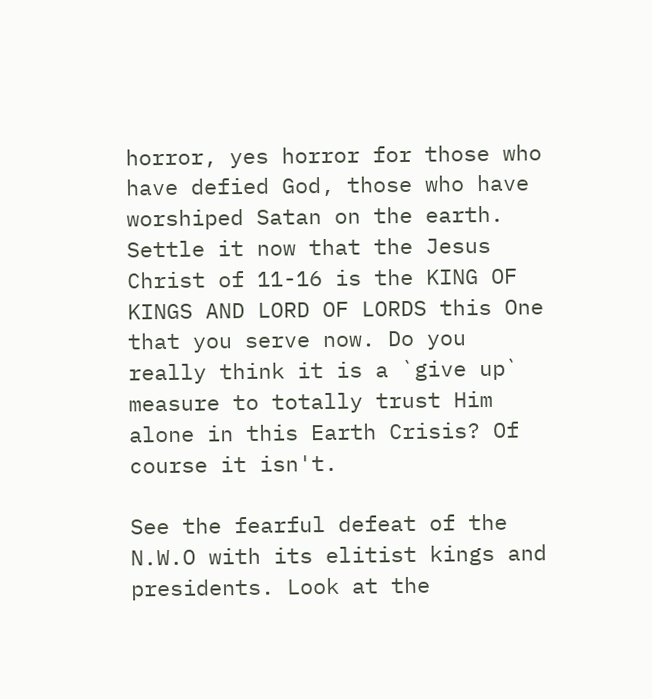horror, yes horror for those who have defied God, those who have worshiped Satan on the earth. Settle it now that the Jesus Christ of 11-16 is the KING OF KINGS AND LORD OF LORDS this One that you serve now. Do you really think it is a `give up` measure to totally trust Him alone in this Earth Crisis? Of course it isn't.

See the fearful defeat of the N.W.O with its elitist kings and presidents. Look at the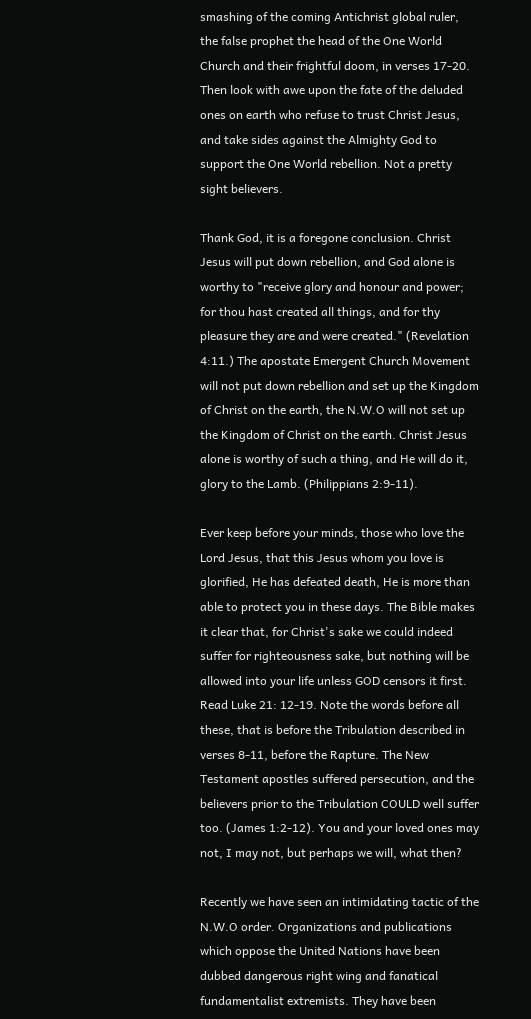smashing of the coming Antichrist global ruler, the false prophet the head of the One World Church and their frightful doom, in verses 17-20. Then look with awe upon the fate of the deluded ones on earth who refuse to trust Christ Jesus, and take sides against the Almighty God to support the One World rebellion. Not a pretty sight believers.

Thank God, it is a foregone conclusion. Christ Jesus will put down rebellion, and God alone is worthy to "receive glory and honour and power; for thou hast created all things, and for thy pleasure they are and were created." (Revelation 4:11.) The apostate Emergent Church Movement will not put down rebellion and set up the Kingdom of Christ on the earth, the N.W.O will not set up the Kingdom of Christ on the earth. Christ Jesus alone is worthy of such a thing, and He will do it, glory to the Lamb. (Philippians 2:9-11).

Ever keep before your minds, those who love the Lord Jesus, that this Jesus whom you love is glorified, He has defeated death, He is more than able to protect you in these days. The Bible makes it clear that, for Christ's sake we could indeed suffer for righteousness sake, but nothing will be allowed into your life unless GOD censors it first. Read Luke 21: 12-19. Note the words before all these, that is before the Tribulation described in verses 8-11, before the Rapture. The New Testament apostles suffered persecution, and the believers prior to the Tribulation COULD well suffer too. (James 1:2-12). You and your loved ones may not, I may not, but perhaps we will, what then?

Recently we have seen an intimidating tactic of the N.W.O order. Organizations and publications which oppose the United Nations have been dubbed dangerous right wing and fanatical fundamentalist extremists. They have been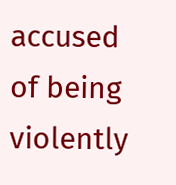accused of being violently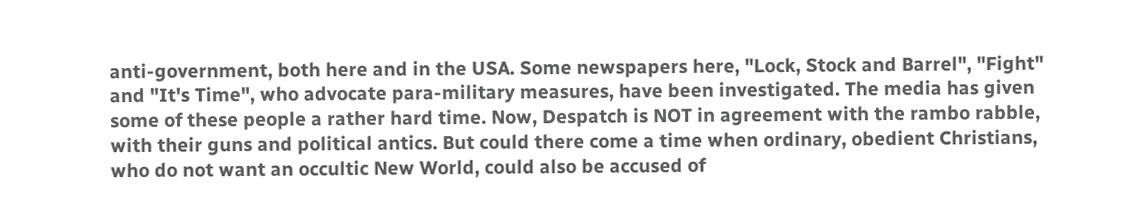anti-government, both here and in the USA. Some newspapers here, "Lock, Stock and Barrel", "Fight" and "It's Time", who advocate para-military measures, have been investigated. The media has given some of these people a rather hard time. Now, Despatch is NOT in agreement with the rambo rabble, with their guns and political antics. But could there come a time when ordinary, obedient Christians, who do not want an occultic New World, could also be accused of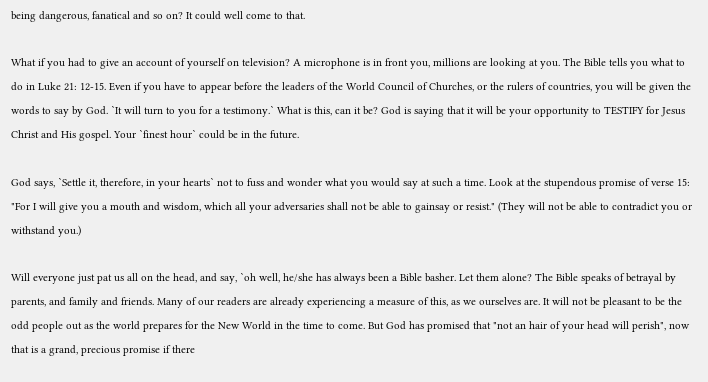being dangerous, fanatical and so on? It could well come to that.

What if you had to give an account of yourself on television? A microphone is in front you, millions are looking at you. The Bible tells you what to do in Luke 21: 12-15. Even if you have to appear before the leaders of the World Council of Churches, or the rulers of countries, you will be given the words to say by God. `It will turn to you for a testimony.` What is this, can it be? God is saying that it will be your opportunity to TESTIFY for Jesus Christ and His gospel. Your `finest hour` could be in the future.

God says, `Settle it, therefore, in your hearts` not to fuss and wonder what you would say at such a time. Look at the stupendous promise of verse 15: "For I will give you a mouth and wisdom, which all your adversaries shall not be able to gainsay or resist." (They will not be able to contradict you or withstand you.)

Will everyone just pat us all on the head, and say, `oh well, he/she has always been a Bible basher. Let them alone? The Bible speaks of betrayal by parents, and family and friends. Many of our readers are already experiencing a measure of this, as we ourselves are. It will not be pleasant to be the odd people out as the world prepares for the New World in the time to come. But God has promised that "not an hair of your head will perish", now that is a grand, precious promise if there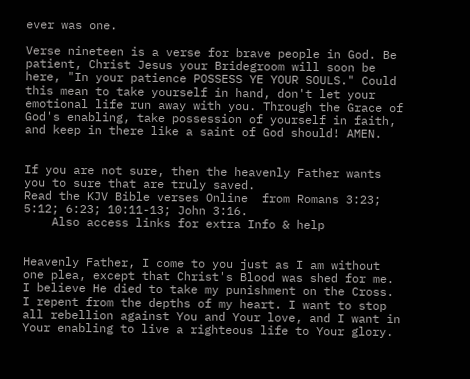ever was one.

Verse nineteen is a verse for brave people in God. Be patient, Christ Jesus your Bridegroom will soon be here, "In your patience POSSESS YE YOUR SOULS." Could this mean to take yourself in hand, don't let your emotional life run away with you. Through the Grace of God's enabling, take possession of yourself in faith, and keep in there like a saint of God should! AMEN.


If you are not sure, then the heavenly Father wants you to sure that are truly saved.
Read the KJV Bible verses Online  from Romans 3:23; 5:12; 6:23; 10:11-13; John 3:16.
    Also access links for extra Info & help


Heavenly Father, I come to you just as I am without one plea, except that Christ's Blood was shed for me. I believe He died to take my punishment on the Cross. I repent from the depths of my heart. I want to stop all rebellion against You and Your love, and I want in Your enabling to live a righteous life to Your glory.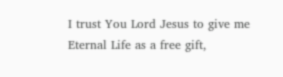I trust You Lord Jesus to give me Eternal Life as a free gift,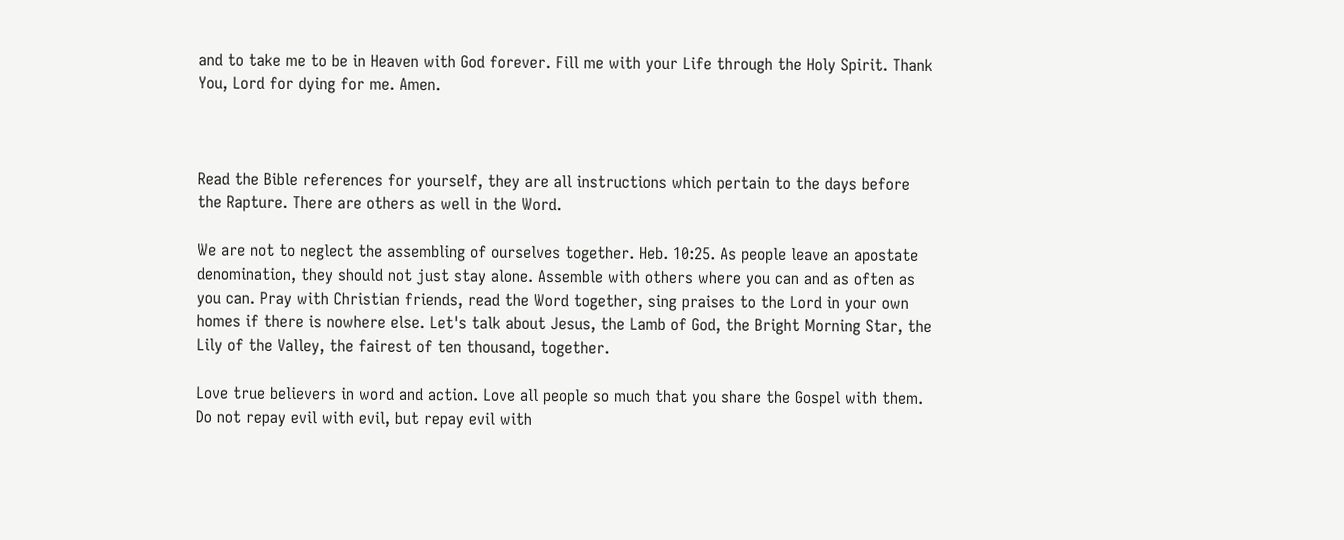and to take me to be in Heaven with God forever. Fill me with your Life through the Holy Spirit. Thank You, Lord for dying for me. Amen.



Read the Bible references for yourself, they are all instructions which pertain to the days before the Rapture. There are others as well in the Word.

We are not to neglect the assembling of ourselves together. Heb. 10:25. As people leave an apostate denomination, they should not just stay alone. Assemble with others where you can and as often as you can. Pray with Christian friends, read the Word together, sing praises to the Lord in your own homes if there is nowhere else. Let's talk about Jesus, the Lamb of God, the Bright Morning Star, the Lily of the Valley, the fairest of ten thousand, together.

Love true believers in word and action. Love all people so much that you share the Gospel with them. Do not repay evil with evil, but repay evil with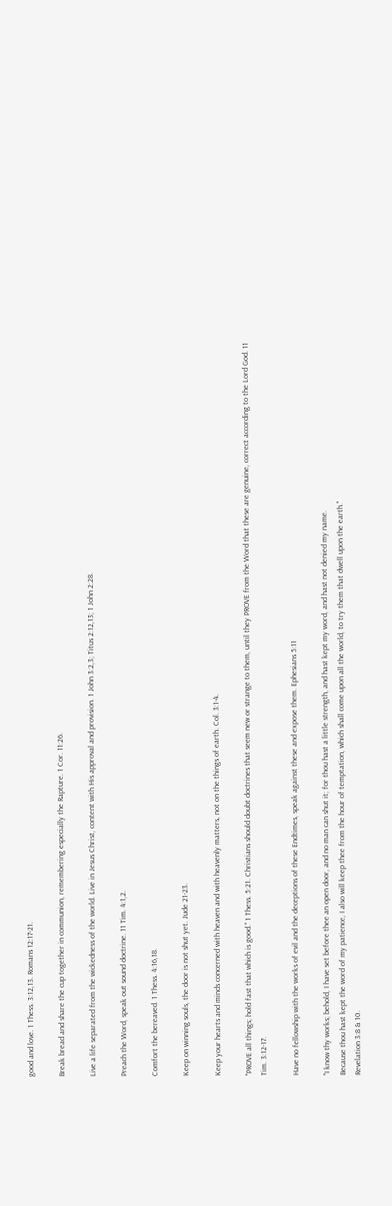good and love. 1 Thess. 3:12,13. Romans 12:17-21.

Break bread and share the cup together in communion, remembering especially the Rapture. 1 Cor. 11:26.

Live a life separated from the wickedness of the world. Live in Jesus Christ, content with His approval and provision. 1 John 3:2,3; Titus 2:12,13; 1 John 2:28.

Preach the Word, speak out sound doctrine. 11 Tim. 4:1,2.

Comfort the bereaved. 1 Thess. 4:16,18.

Keep on winning souls, the door is not shut yet. Jude 21-23.

Keep your hearts and minds concerned with heaven and with heavenly matters, not on the things of earth. Col. 3:1-4.

"PROVE all things; hold fast that which is good." 1 Thess. 5:21. Christians should doubt doctrines that seem new or strange to them, until they PROVE from the Word that these are genuine, correct according to the Lord God. 11 Tim. 3:12-17.

Have no fellowship with the works of evil and the deceptions of these Endtimes, speak against these and expose them. Ephesians 5:11

"I know thy works; behold, I have set before thee an open door, and no man can shut it; for thou hast a little strength, and hast kept my word, and hast not denied my name.
Because thou hast kept the word of my patience, I also will keep thee from the hour of temptation, which shall come upon all the world, to try them that dwell upon the earth."
Revelation 3:8 & 10.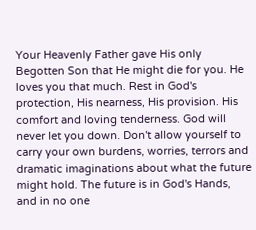Your Heavenly Father gave His only Begotten Son that He might die for you. He loves you that much. Rest in God's protection, His nearness, His provision. His comfort and loving tenderness. God will never let you down. Don't allow yourself to carry your own burdens, worries, terrors and dramatic imaginations about what the future might hold. The future is in God's Hands, and in no one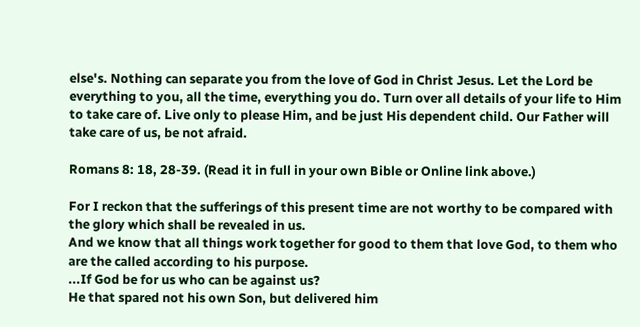else's. Nothing can separate you from the love of God in Christ Jesus. Let the Lord be everything to you, all the time, everything you do. Turn over all details of your life to Him to take care of. Live only to please Him, and be just His dependent child. Our Father will take care of us, be not afraid.

Romans 8: 18, 28-39. (Read it in full in your own Bible or Online link above.)

For I reckon that the sufferings of this present time are not worthy to be compared with the glory which shall be revealed in us.
And we know that all things work together for good to them that love God, to them who are the called according to his purpose.
...If God be for us who can be against us?
He that spared not his own Son, but delivered him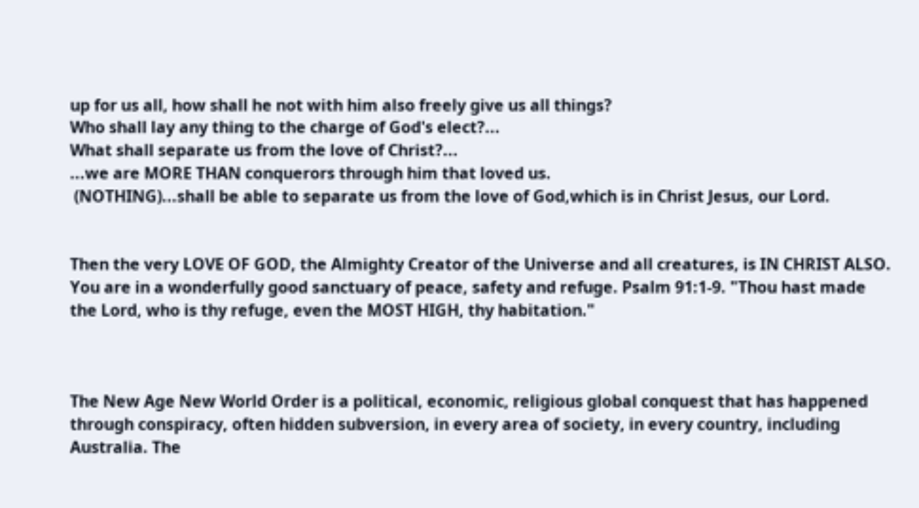up for us all, how shall he not with him also freely give us all things?
Who shall lay any thing to the charge of God's elect?...
What shall separate us from the love of Christ?...
...we are MORE THAN conquerors through him that loved us.
 (NOTHING)...shall be able to separate us from the love of God,which is in Christ Jesus, our Lord.


Then the very LOVE OF GOD, the Almighty Creator of the Universe and all creatures, is IN CHRIST ALSO. You are in a wonderfully good sanctuary of peace, safety and refuge. Psalm 91:1-9. "Thou hast made the Lord, who is thy refuge, even the MOST HIGH, thy habitation."



The New Age New World Order is a political, economic, religious global conquest that has happened through conspiracy, often hidden subversion, in every area of society, in every country, including Australia. The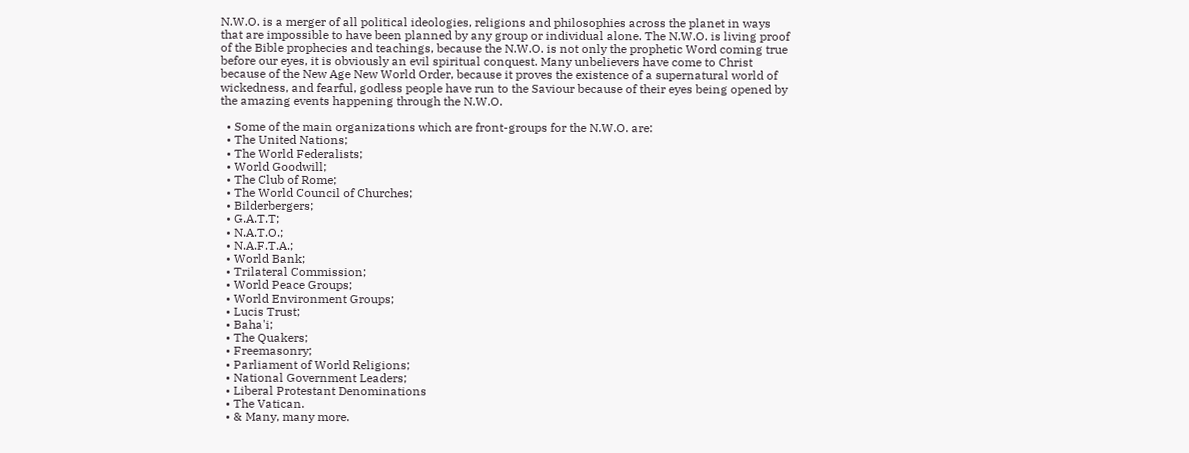N.W.O. is a merger of all political ideologies, religions and philosophies across the planet in ways that are impossible to have been planned by any group or individual alone. The N.W.O. is living proof of the Bible prophecies and teachings, because the N.W.O. is not only the prophetic Word coming true before our eyes, it is obviously an evil spiritual conquest. Many unbelievers have come to Christ because of the New Age New World Order, because it proves the existence of a supernatural world of wickedness, and fearful, godless people have run to the Saviour because of their eyes being opened by the amazing events happening through the N.W.O.

  • Some of the main organizations which are front-groups for the N.W.O. are:
  • The United Nations;
  • The World Federalists;
  • World Goodwill;
  • The Club of Rome;
  • The World Council of Churches;
  • Bilderbergers;
  • G.A.T.T;
  • N.A.T.O.;
  • N.A.F.T.A.;
  • World Bank;
  • Trilateral Commission;
  • World Peace Groups;
  • World Environment Groups;
  • Lucis Trust;
  • Baha'i;
  • The Quakers;
  • Freemasonry;
  • Parliament of World Religions;
  • National Government Leaders;
  • Liberal Protestant Denominations
  • The Vatican.
  • & Many, many more.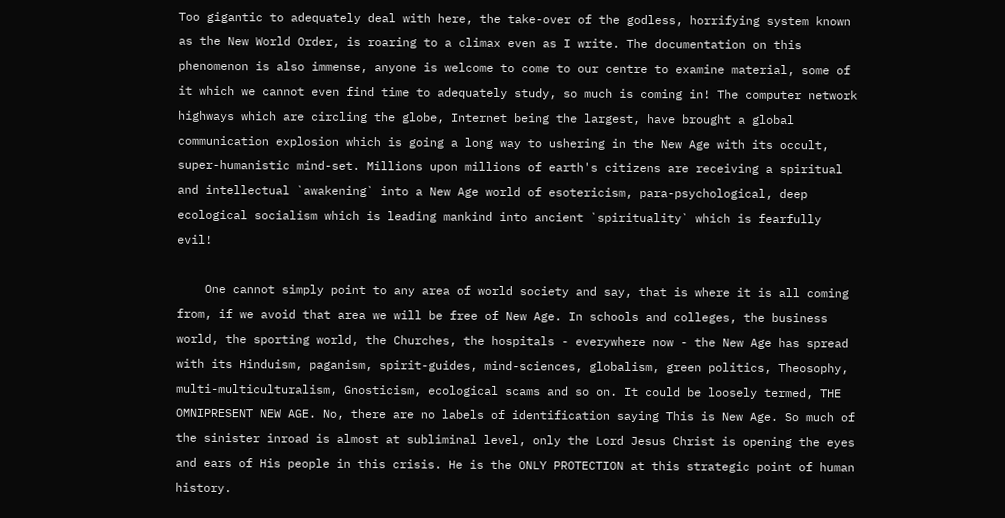Too gigantic to adequately deal with here, the take-over of the godless, horrifying system known as the New World Order, is roaring to a climax even as I write. The documentation on this phenomenon is also immense, anyone is welcome to come to our centre to examine material, some of it which we cannot even find time to adequately study, so much is coming in! The computer network highways which are circling the globe, Internet being the largest, have brought a global communication explosion which is going a long way to ushering in the New Age with its occult, super-humanistic mind-set. Millions upon millions of earth's citizens are receiving a spiritual and intellectual `awakening` into a New Age world of esotericism, para-psychological, deep ecological socialism which is leading mankind into ancient `spirituality` which is fearfully evil!

    One cannot simply point to any area of world society and say, that is where it is all coming from, if we avoid that area we will be free of New Age. In schools and colleges, the business world, the sporting world, the Churches, the hospitals - everywhere now - the New Age has spread with its Hinduism, paganism, spirit-guides, mind-sciences, globalism, green politics, Theosophy, multi-multiculturalism, Gnosticism, ecological scams and so on. It could be loosely termed, THE OMNIPRESENT NEW AGE. No, there are no labels of identification saying This is New Age. So much of the sinister inroad is almost at subliminal level, only the Lord Jesus Christ is opening the eyes and ears of His people in this crisis. He is the ONLY PROTECTION at this strategic point of human history.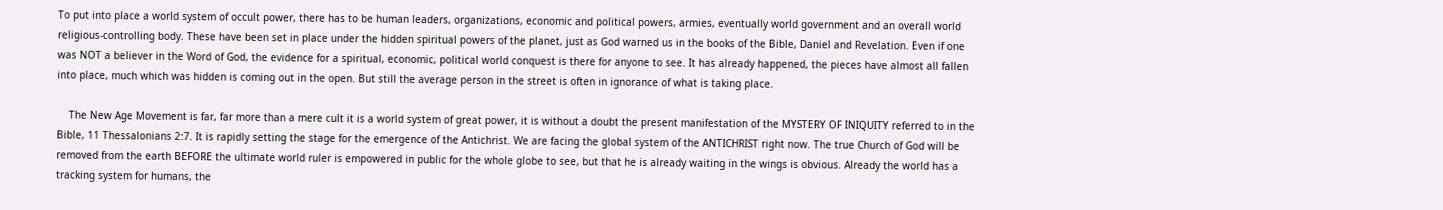To put into place a world system of occult power, there has to be human leaders, organizations, economic and political powers, armies, eventually world government and an overall world religious-controlling body. These have been set in place under the hidden spiritual powers of the planet, just as God warned us in the books of the Bible, Daniel and Revelation. Even if one was NOT a believer in the Word of God, the evidence for a spiritual, economic, political world conquest is there for anyone to see. It has already happened, the pieces have almost all fallen into place, much which was hidden is coming out in the open. But still the average person in the street is often in ignorance of what is taking place.

    The New Age Movement is far, far more than a mere cult it is a world system of great power, it is without a doubt the present manifestation of the MYSTERY OF INIQUITY referred to in the Bible, 11 Thessalonians 2:7. It is rapidly setting the stage for the emergence of the Antichrist. We are facing the global system of the ANTICHRIST right now. The true Church of God will be removed from the earth BEFORE the ultimate world ruler is empowered in public for the whole globe to see, but that he is already waiting in the wings is obvious. Already the world has a tracking system for humans, the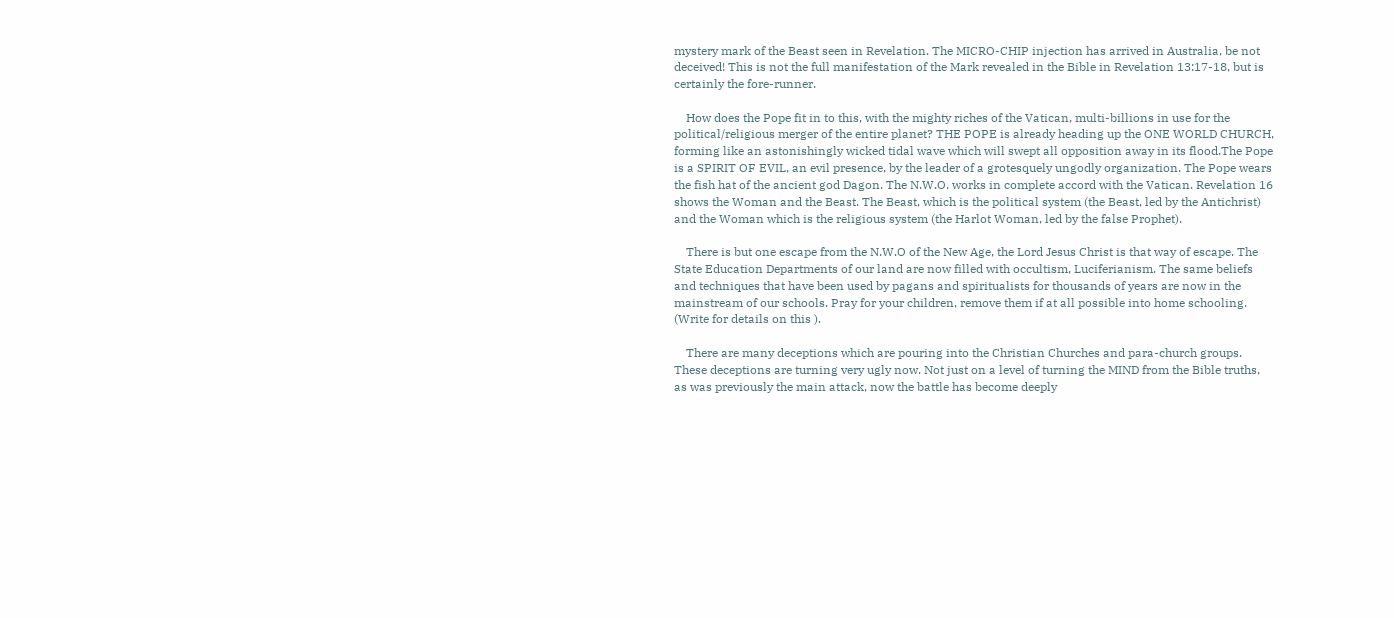mystery mark of the Beast seen in Revelation. The MICRO-CHIP injection has arrived in Australia, be not deceived! This is not the full manifestation of the Mark revealed in the Bible in Revelation 13:17-18, but is certainly the fore-runner.

    How does the Pope fit in to this, with the mighty riches of the Vatican, multi-billions in use for the political/religious merger of the entire planet? THE POPE is already heading up the ONE WORLD CHURCH, forming like an astonishingly wicked tidal wave which will swept all opposition away in its flood.The Pope is a SPIRIT OF EVIL, an evil presence, by the leader of a grotesquely ungodly organization. The Pope wears the fish hat of the ancient god Dagon. The N.W.O. works in complete accord with the Vatican. Revelation 16 shows the Woman and the Beast. The Beast, which is the political system (the Beast, led by the Antichrist) and the Woman which is the religious system (the Harlot Woman, led by the false Prophet).

    There is but one escape from the N.W.O of the New Age, the Lord Jesus Christ is that way of escape. The State Education Departments of our land are now filled with occultism, Luciferianism. The same beliefs and techniques that have been used by pagans and spiritualists for thousands of years are now in the mainstream of our schools. Pray for your children, remove them if at all possible into home schooling. (Write for details on this ).

    There are many deceptions which are pouring into the Christian Churches and para-church groups. These deceptions are turning very ugly now. Not just on a level of turning the MIND from the Bible truths, as was previously the main attack, now the battle has become deeply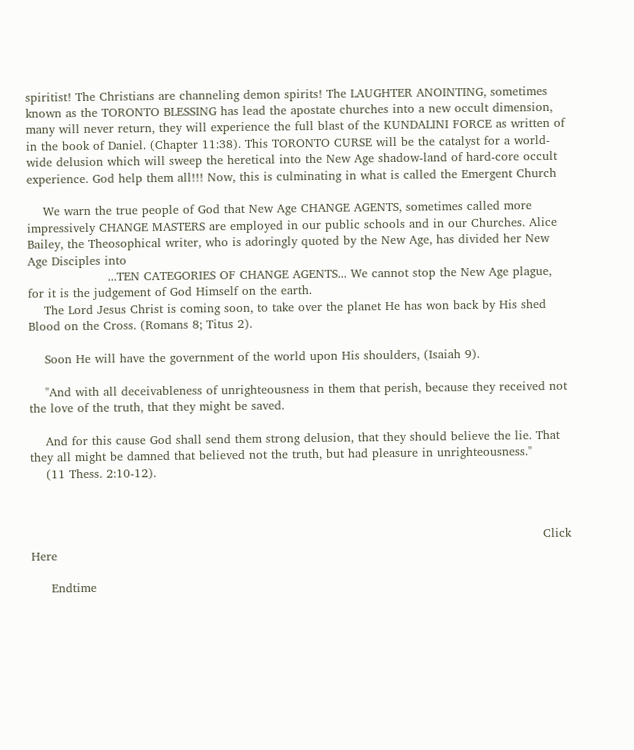spiritist! The Christians are channeling demon spirits! The LAUGHTER ANOINTING, sometimes known as the TORONTO BLESSING has lead the apostate churches into a new occult dimension, many will never return, they will experience the full blast of the KUNDALINI FORCE as written of in the book of Daniel. (Chapter 11:38). This TORONTO CURSE will be the catalyst for a world-wide delusion which will sweep the heretical into the New Age shadow-land of hard-core occult experience. God help them all!!! Now, this is culminating in what is called the Emergent Church

    We warn the true people of God that New Age CHANGE AGENTS, sometimes called more impressively CHANGE MASTERS are employed in our public schools and in our Churches. Alice Bailey, the Theosophical writer, who is adoringly quoted by the New Age, has divided her New Age Disciples into
                    ...TEN CATEGORIES OF CHANGE AGENTS... We cannot stop the New Age plague, for it is the judgement of God Himself on the earth.
    The Lord Jesus Christ is coming soon, to take over the planet He has won back by His shed Blood on the Cross. (Romans 8; Titus 2).

    Soon He will have the government of the world upon His shoulders, (Isaiah 9).

    "And with all deceivableness of unrighteousness in them that perish, because they received not the love of the truth, that they might be saved.

    And for this cause God shall send them strong delusion, that they should believe the lie. That they all might be damned that believed not the truth, but had pleasure in unrighteousness."
    (11 Thess. 2:10-12).



                                                                                                                                Click Here

     Endtime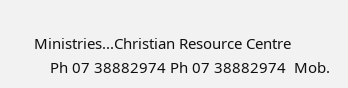Ministries...Christian Resource Centre
    Ph 07 38882974 Ph 07 38882974  Mob.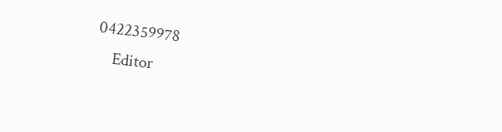0422359978
    Editor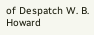of Despatch W. B. Howard